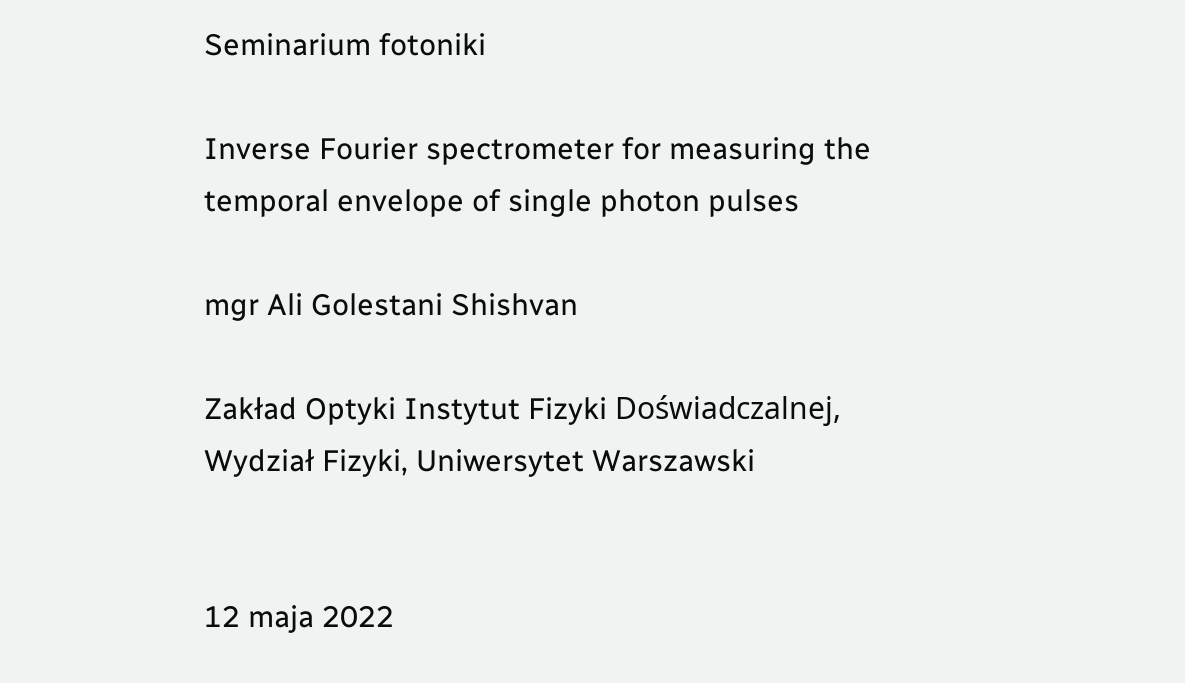Seminarium fotoniki

Inverse Fourier spectrometer for measuring the temporal envelope of single photon pulses

mgr Ali Golestani Shishvan

Zakład Optyki Instytut Fizyki Doświadczalnej, Wydział Fizyki, Uniwersytet Warszawski


12 maja 2022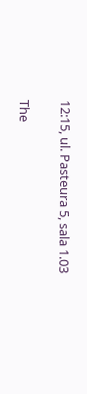12:15, ul. Pasteura 5, sala 1.03

The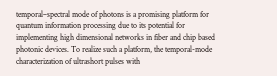temporal–spectral mode of photons is a promising platform for quantum information processing due to its potential for implementing high dimensional networks in fiber and chip based photonic devices. To realize such a platform, the temporal-mode characterization of ultrashort pulses with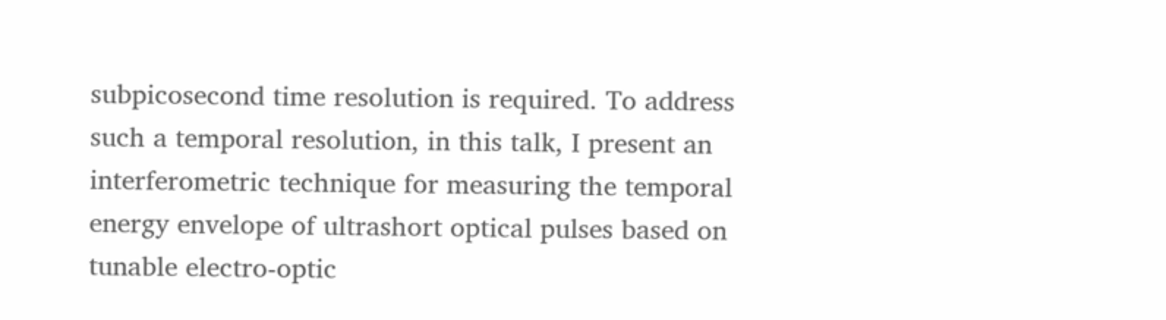subpicosecond time resolution is required. To address such a temporal resolution, in this talk, I present an interferometric technique for measuring the temporal energy envelope of ultrashort optical pulses based on tunable electro-optic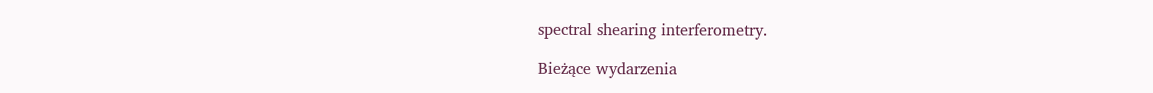spectral shearing interferometry.

Bieżące wydarzenia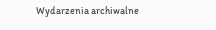Wydarzenia archiwalne